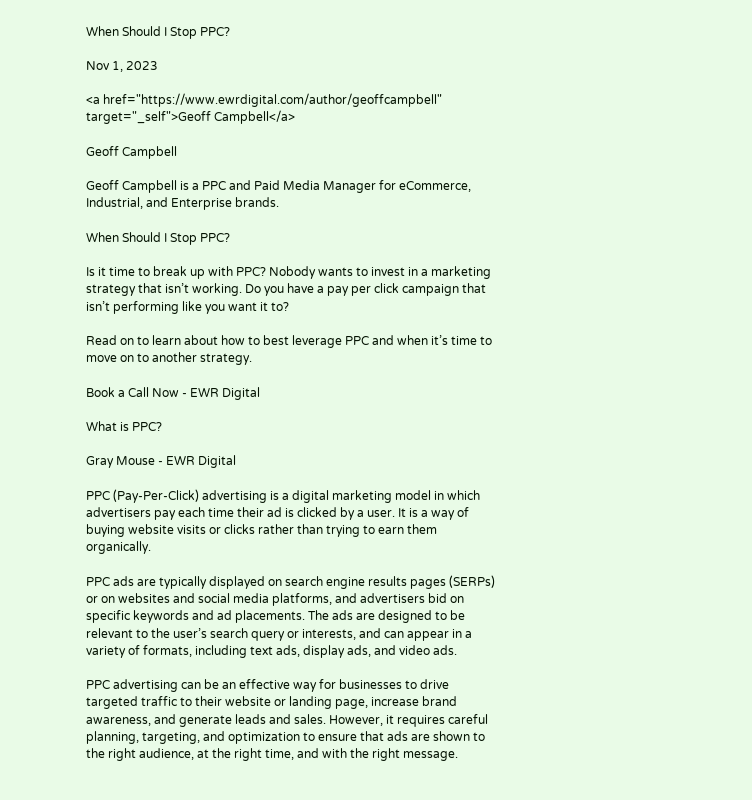When Should I Stop PPC?

Nov 1, 2023

<a href="https://www.ewrdigital.com/author/geoffcampbell" target="_self">Geoff Campbell</a>

Geoff Campbell

Geoff Campbell is a PPC and Paid Media Manager for eCommerce, Industrial, and Enterprise brands.

When Should I Stop PPC?

Is it time to break up with PPC? Nobody wants to invest in a marketing strategy that isn’t working. Do you have a pay per click campaign that isn’t performing like you want it to?

Read on to learn about how to best leverage PPC and when it’s time to move on to another strategy.

Book a Call Now - EWR Digital

What is PPC?

Gray Mouse - EWR Digital

PPC (Pay-Per-Click) advertising is a digital marketing model in which advertisers pay each time their ad is clicked by a user. It is a way of buying website visits or clicks rather than trying to earn them organically.

PPC ads are typically displayed on search engine results pages (SERPs) or on websites and social media platforms, and advertisers bid on specific keywords and ad placements. The ads are designed to be relevant to the user’s search query or interests, and can appear in a variety of formats, including text ads, display ads, and video ads.

PPC advertising can be an effective way for businesses to drive targeted traffic to their website or landing page, increase brand awareness, and generate leads and sales. However, it requires careful planning, targeting, and optimization to ensure that ads are shown to the right audience, at the right time, and with the right message.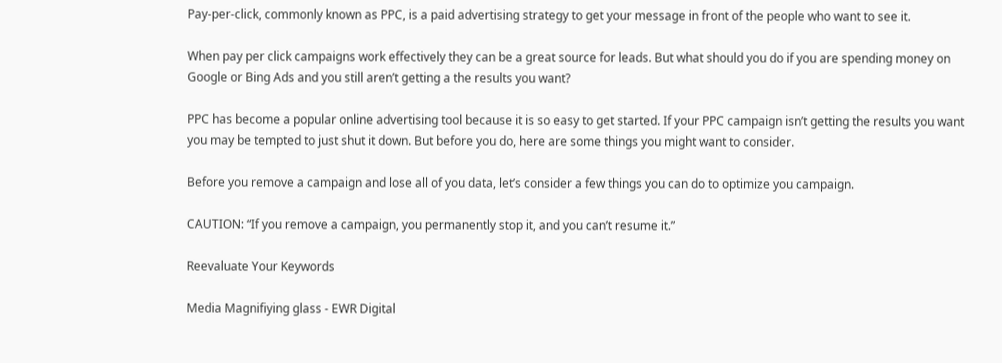Pay-per-click, commonly known as PPC, is a paid advertising strategy to get your message in front of the people who want to see it.

When pay per click campaigns work effectively they can be a great source for leads. But what should you do if you are spending money on Google or Bing Ads and you still aren’t getting a the results you want?

PPC has become a popular online advertising tool because it is so easy to get started. If your PPC campaign isn’t getting the results you want you may be tempted to just shut it down. But before you do, here are some things you might want to consider.

Before you remove a campaign and lose all of you data, let’s consider a few things you can do to optimize you campaign.

CAUTION: “If you remove a campaign, you permanently stop it, and you can’t resume it.”

Reevaluate Your Keywords

Media Magnifiying glass - EWR Digital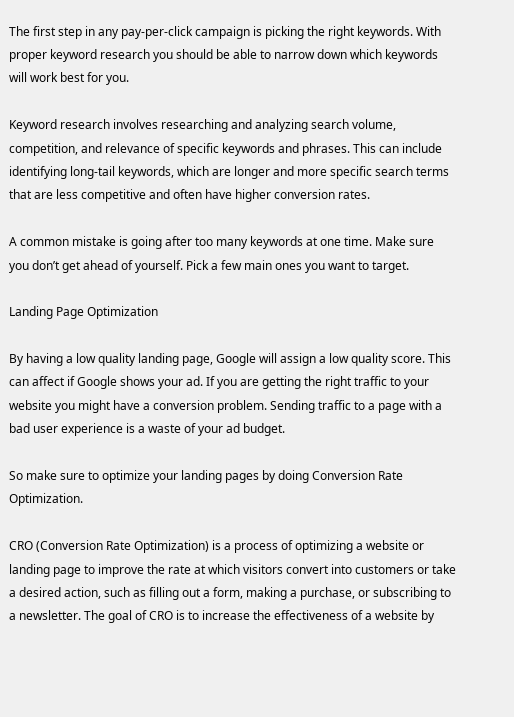The first step in any pay-per-click campaign is picking the right keywords. With proper keyword research you should be able to narrow down which keywords will work best for you.

Keyword research involves researching and analyzing search volume, competition, and relevance of specific keywords and phrases. This can include identifying long-tail keywords, which are longer and more specific search terms that are less competitive and often have higher conversion rates.

A common mistake is going after too many keywords at one time. Make sure you don’t get ahead of yourself. Pick a few main ones you want to target.

Landing Page Optimization

By having a low quality landing page, Google will assign a low quality score. This can affect if Google shows your ad. If you are getting the right traffic to your website you might have a conversion problem. Sending traffic to a page with a bad user experience is a waste of your ad budget.

So make sure to optimize your landing pages by doing Conversion Rate Optimization.

CRO (Conversion Rate Optimization) is a process of optimizing a website or landing page to improve the rate at which visitors convert into customers or take a desired action, such as filling out a form, making a purchase, or subscribing to a newsletter. The goal of CRO is to increase the effectiveness of a website by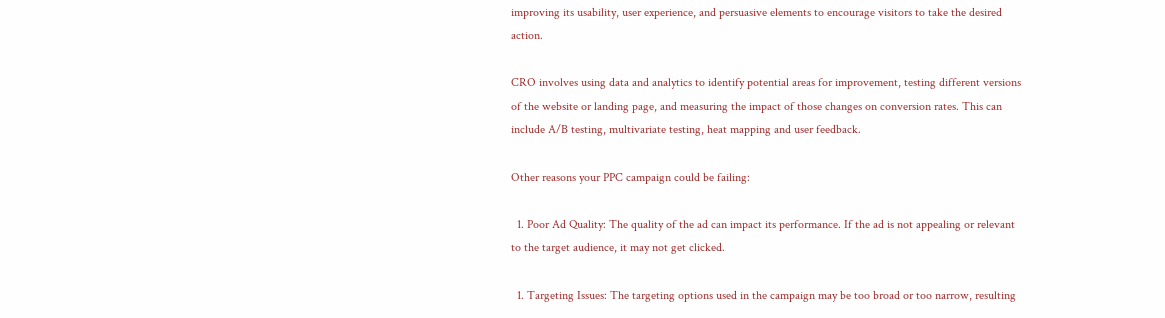improving its usability, user experience, and persuasive elements to encourage visitors to take the desired action.

CRO involves using data and analytics to identify potential areas for improvement, testing different versions of the website or landing page, and measuring the impact of those changes on conversion rates. This can include A/B testing, multivariate testing, heat mapping and user feedback.

Other reasons your PPC campaign could be failing:

  1. Poor Ad Quality: The quality of the ad can impact its performance. If the ad is not appealing or relevant to the target audience, it may not get clicked.

  1. Targeting Issues: The targeting options used in the campaign may be too broad or too narrow, resulting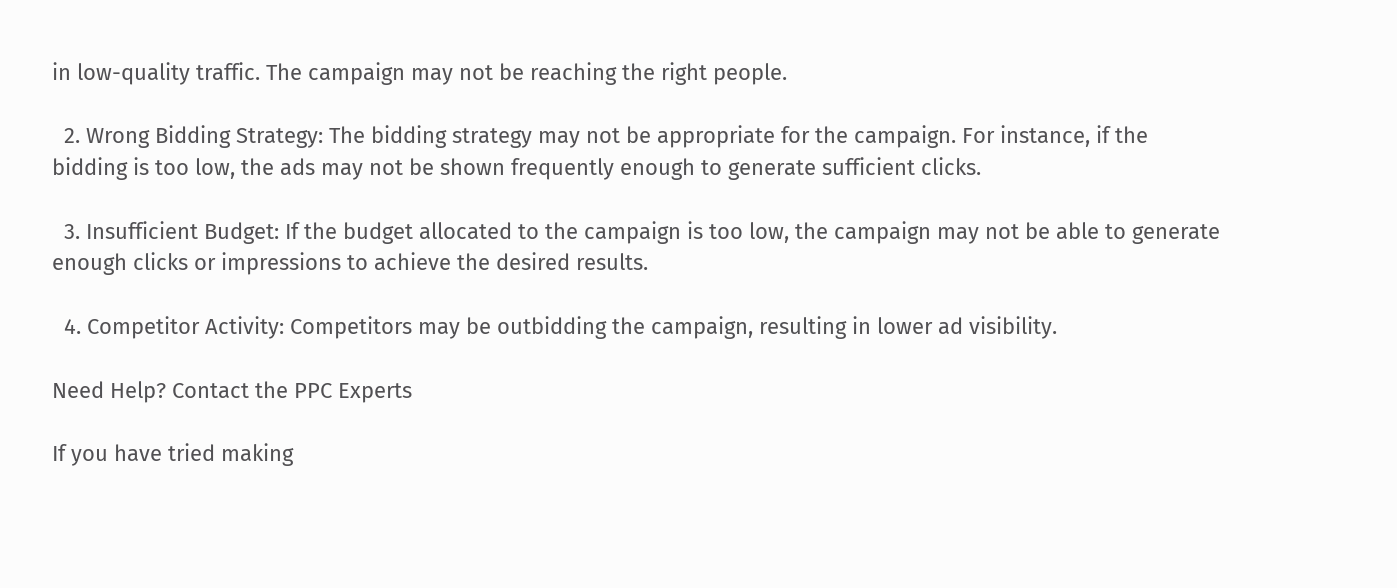in low-quality traffic. The campaign may not be reaching the right people.

  2. Wrong Bidding Strategy: The bidding strategy may not be appropriate for the campaign. For instance, if the bidding is too low, the ads may not be shown frequently enough to generate sufficient clicks.

  3. Insufficient Budget: If the budget allocated to the campaign is too low, the campaign may not be able to generate enough clicks or impressions to achieve the desired results.

  4. Competitor Activity: Competitors may be outbidding the campaign, resulting in lower ad visibility.

Need Help? Contact the PPC Experts

If you have tried making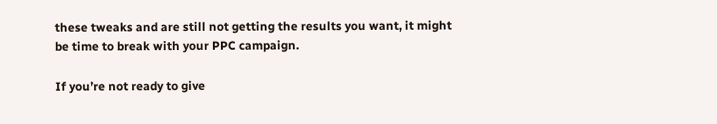these tweaks and are still not getting the results you want, it might be time to break with your PPC campaign.

If you’re not ready to give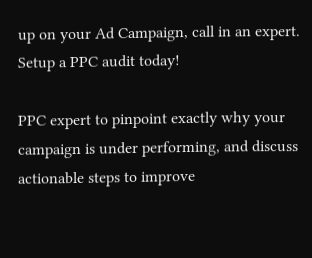up on your Ad Campaign, call in an expert. Setup a PPC audit today!

PPC expert to pinpoint exactly why your campaign is under performing, and discuss actionable steps to improve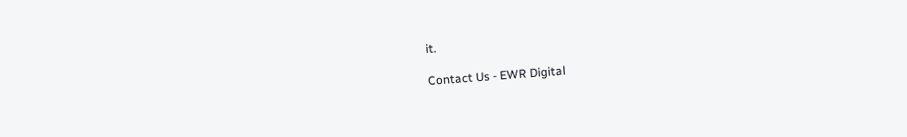it.

Contact Us - EWR Digital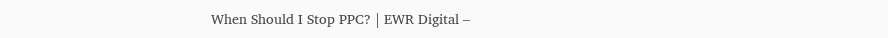When Should I Stop PPC? | EWR Digital –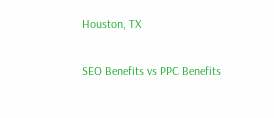Houston, TX

SEO Benefits vs PPC Benefits